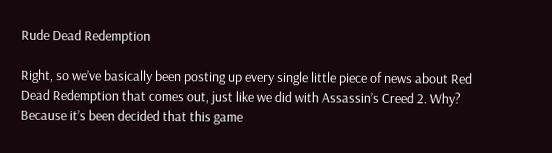Rude Dead Redemption

Right, so we’ve basically been posting up every single little piece of news about Red Dead Redemption that comes out, just like we did with Assassin’s Creed 2. Why? Because it’s been decided that this game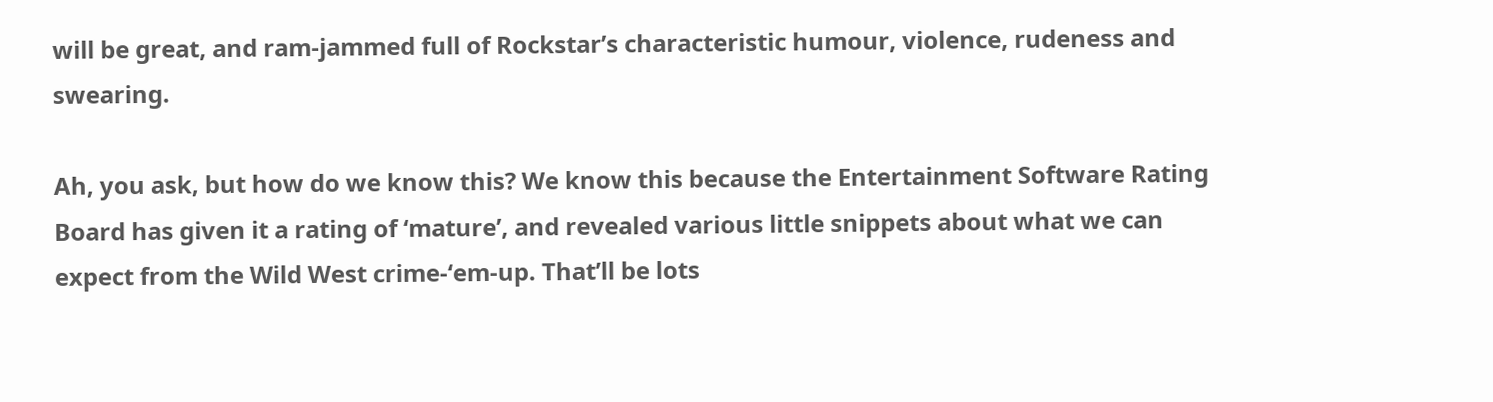will be great, and ram-jammed full of Rockstar’s characteristic humour, violence, rudeness and swearing.

Ah, you ask, but how do we know this? We know this because the Entertainment Software Rating Board has given it a rating of ‘mature’, and revealed various little snippets about what we can expect from the Wild West crime-‘em-up. That’ll be lots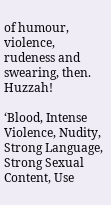of humour, violence, rudeness and swearing, then. Huzzah!

‘Blood, Intense Violence, Nudity, Strong Language, Strong Sexual Content, Use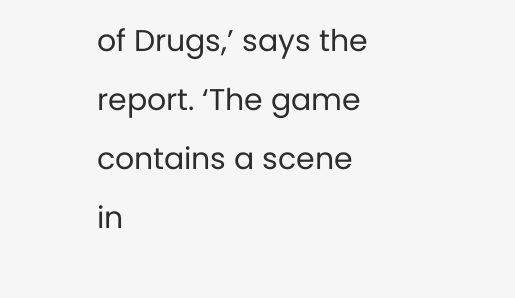of Drugs,’ says the report. ‘The game contains a scene in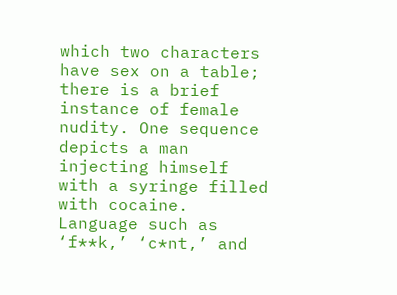which two characters have sex on a table; there is a brief instance of female nudity. One sequence depicts a man injecting himself with a syringe filled with cocaine. Language such as ‘f**k,’ ‘c*nt,’ and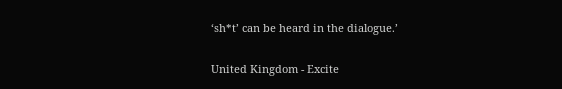‘sh*t’ can be heard in the dialogue.’

United Kingdom - Excite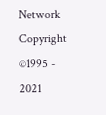Network Copyright ©1995 - 2021